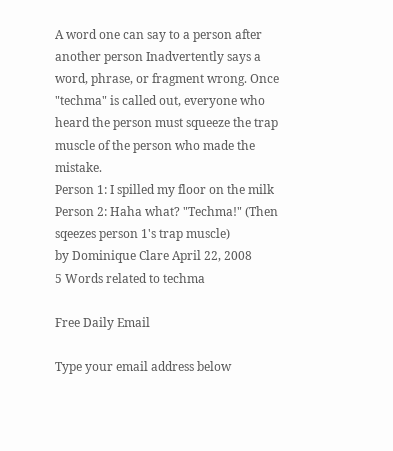A word one can say to a person after another person Inadvertently says a word, phrase, or fragment wrong. Once "techma" is called out, everyone who heard the person must squeeze the trap muscle of the person who made the mistake.
Person 1: I spilled my floor on the milk
Person 2: Haha what? "Techma!" (Then sqeezes person 1's trap muscle)
by Dominique Clare April 22, 2008
5 Words related to techma

Free Daily Email

Type your email address below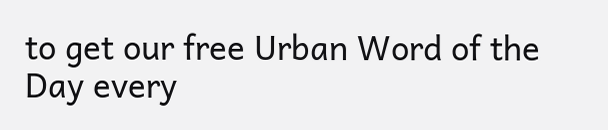to get our free Urban Word of the Day every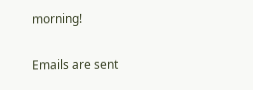morning!

Emails are sent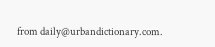from daily@urbandictionary.com.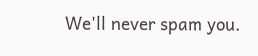We'll never spam you.